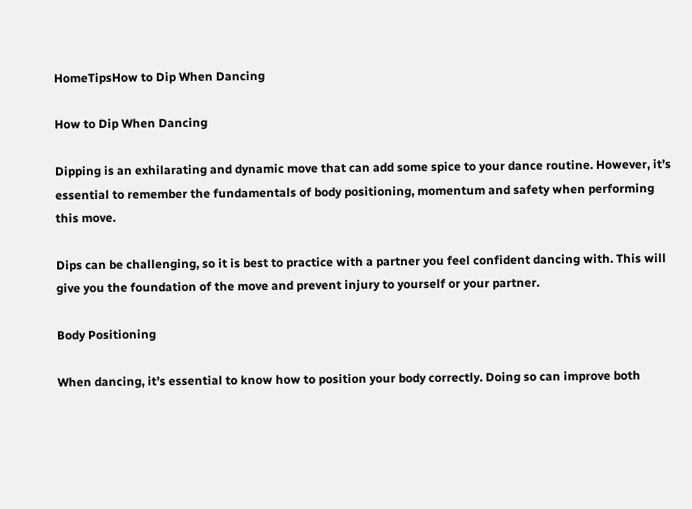HomeTipsHow to Dip When Dancing

How to Dip When Dancing

Dipping is an exhilarating and dynamic move that can add some spice to your dance routine. However, it’s essential to remember the fundamentals of body positioning, momentum and safety when performing this move.

Dips can be challenging, so it is best to practice with a partner you feel confident dancing with. This will give you the foundation of the move and prevent injury to yourself or your partner.

Body Positioning

When dancing, it’s essential to know how to position your body correctly. Doing so can improve both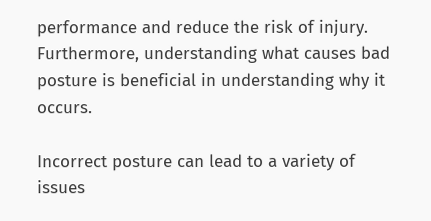performance and reduce the risk of injury. Furthermore, understanding what causes bad posture is beneficial in understanding why it occurs.

Incorrect posture can lead to a variety of issues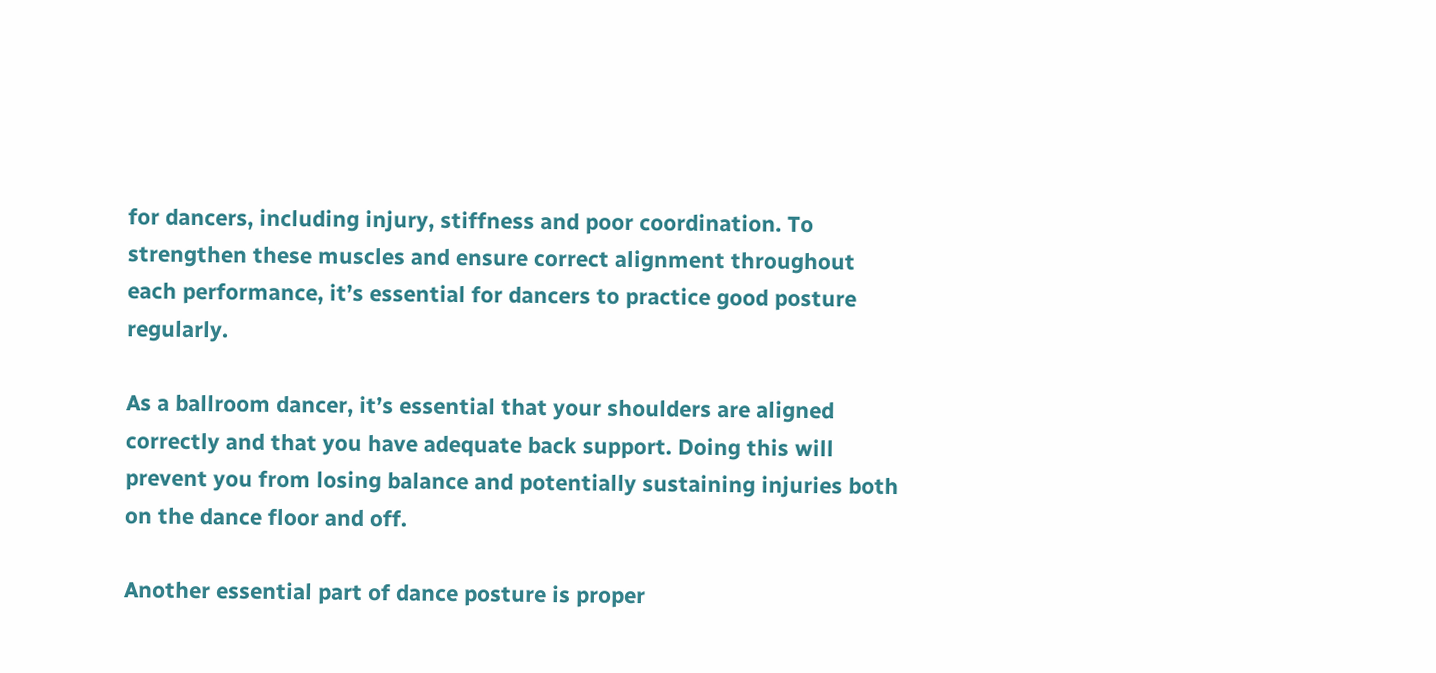for dancers, including injury, stiffness and poor coordination. To strengthen these muscles and ensure correct alignment throughout each performance, it’s essential for dancers to practice good posture regularly.

As a ballroom dancer, it’s essential that your shoulders are aligned correctly and that you have adequate back support. Doing this will prevent you from losing balance and potentially sustaining injuries both on the dance floor and off.

Another essential part of dance posture is proper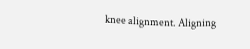knee alignment. Aligning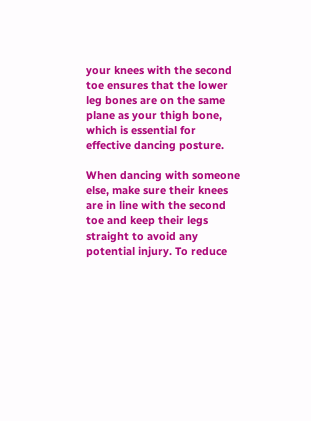your knees with the second toe ensures that the lower leg bones are on the same plane as your thigh bone, which is essential for effective dancing posture.

When dancing with someone else, make sure their knees are in line with the second toe and keep their legs straight to avoid any potential injury. To reduce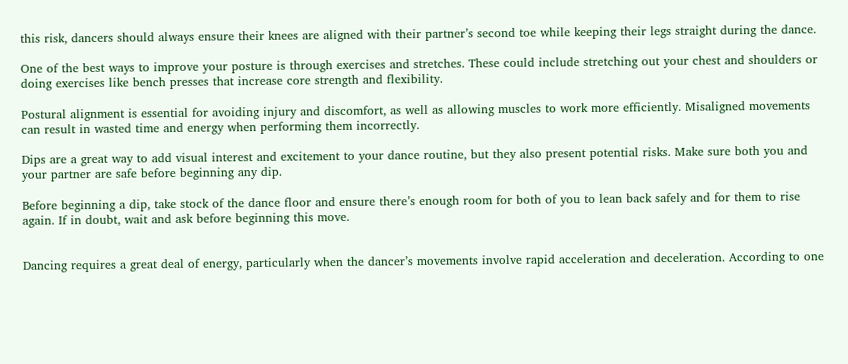this risk, dancers should always ensure their knees are aligned with their partner’s second toe while keeping their legs straight during the dance.

One of the best ways to improve your posture is through exercises and stretches. These could include stretching out your chest and shoulders or doing exercises like bench presses that increase core strength and flexibility.

Postural alignment is essential for avoiding injury and discomfort, as well as allowing muscles to work more efficiently. Misaligned movements can result in wasted time and energy when performing them incorrectly.

Dips are a great way to add visual interest and excitement to your dance routine, but they also present potential risks. Make sure both you and your partner are safe before beginning any dip.

Before beginning a dip, take stock of the dance floor and ensure there’s enough room for both of you to lean back safely and for them to rise again. If in doubt, wait and ask before beginning this move.


Dancing requires a great deal of energy, particularly when the dancer’s movements involve rapid acceleration and deceleration. According to one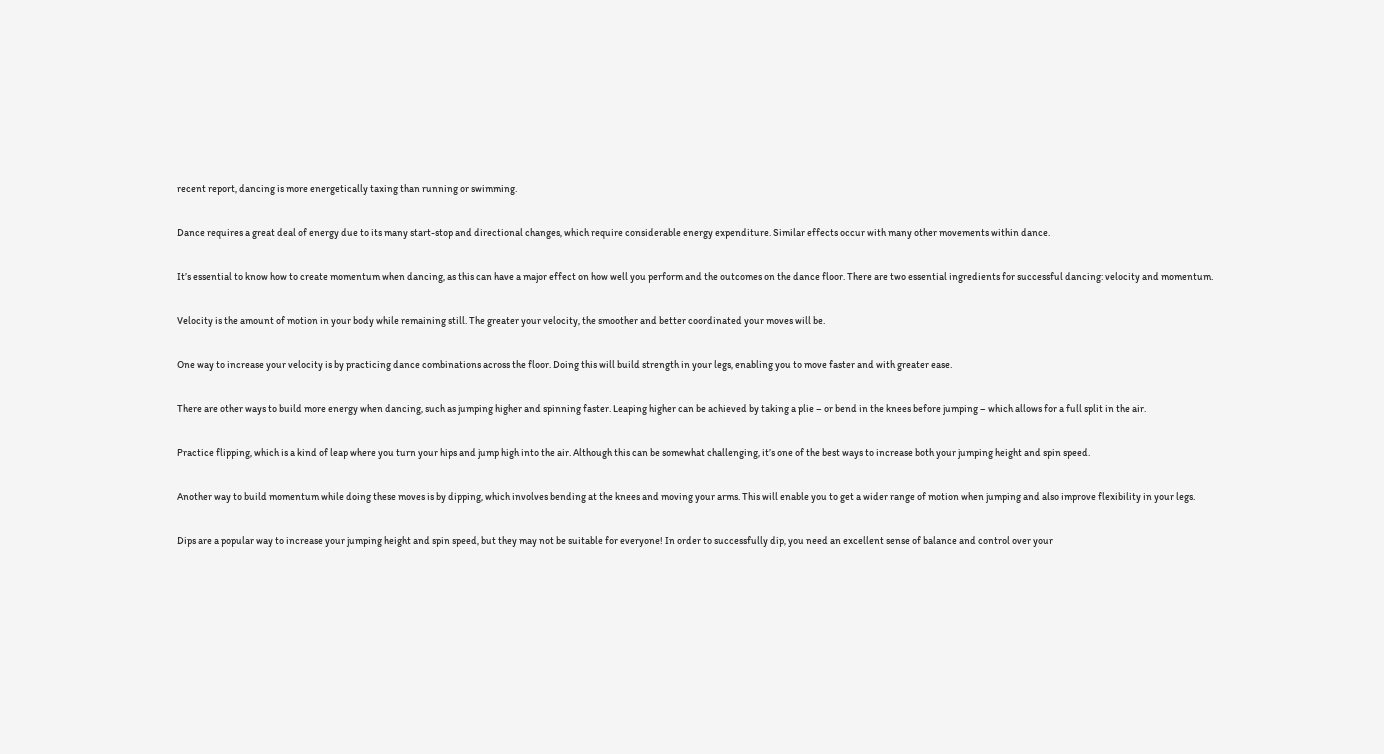recent report, dancing is more energetically taxing than running or swimming.

Dance requires a great deal of energy due to its many start-stop and directional changes, which require considerable energy expenditure. Similar effects occur with many other movements within dance.

It’s essential to know how to create momentum when dancing, as this can have a major effect on how well you perform and the outcomes on the dance floor. There are two essential ingredients for successful dancing: velocity and momentum.

Velocity is the amount of motion in your body while remaining still. The greater your velocity, the smoother and better coordinated your moves will be.

One way to increase your velocity is by practicing dance combinations across the floor. Doing this will build strength in your legs, enabling you to move faster and with greater ease.

There are other ways to build more energy when dancing, such as jumping higher and spinning faster. Leaping higher can be achieved by taking a plie – or bend in the knees before jumping – which allows for a full split in the air.

Practice flipping, which is a kind of leap where you turn your hips and jump high into the air. Although this can be somewhat challenging, it’s one of the best ways to increase both your jumping height and spin speed.

Another way to build momentum while doing these moves is by dipping, which involves bending at the knees and moving your arms. This will enable you to get a wider range of motion when jumping and also improve flexibility in your legs.

Dips are a popular way to increase your jumping height and spin speed, but they may not be suitable for everyone! In order to successfully dip, you need an excellent sense of balance and control over your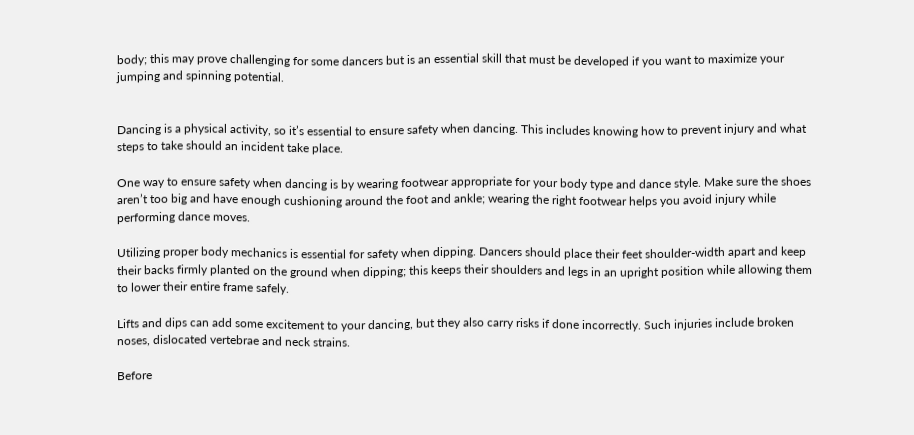body; this may prove challenging for some dancers but is an essential skill that must be developed if you want to maximize your jumping and spinning potential.


Dancing is a physical activity, so it’s essential to ensure safety when dancing. This includes knowing how to prevent injury and what steps to take should an incident take place.

One way to ensure safety when dancing is by wearing footwear appropriate for your body type and dance style. Make sure the shoes aren’t too big and have enough cushioning around the foot and ankle; wearing the right footwear helps you avoid injury while performing dance moves.

Utilizing proper body mechanics is essential for safety when dipping. Dancers should place their feet shoulder-width apart and keep their backs firmly planted on the ground when dipping; this keeps their shoulders and legs in an upright position while allowing them to lower their entire frame safely.

Lifts and dips can add some excitement to your dancing, but they also carry risks if done incorrectly. Such injuries include broken noses, dislocated vertebrae and neck strains.

Before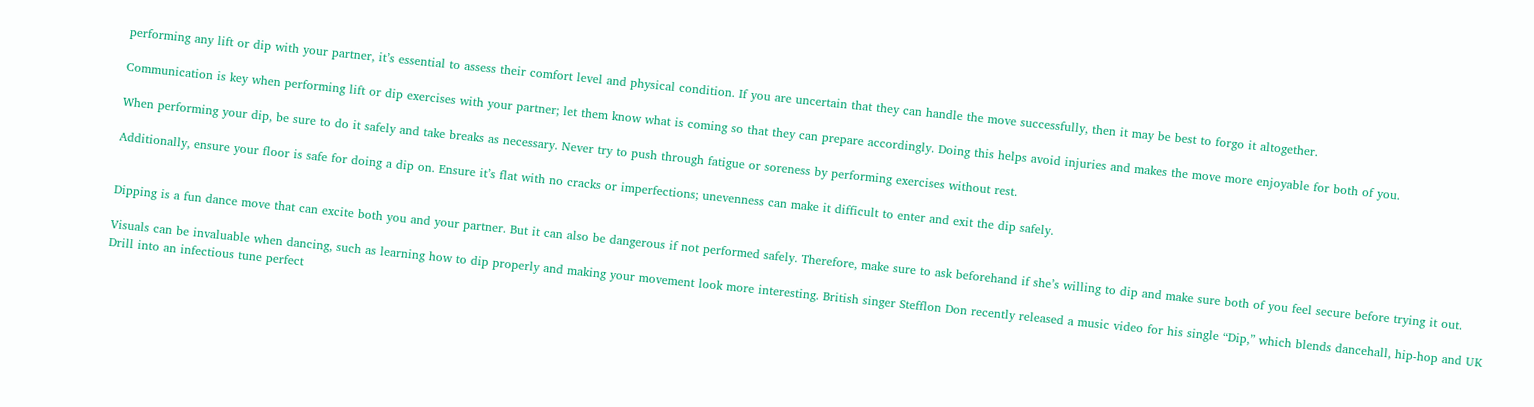performing any lift or dip with your partner, it’s essential to assess their comfort level and physical condition. If you are uncertain that they can handle the move successfully, then it may be best to forgo it altogether.

Communication is key when performing lift or dip exercises with your partner; let them know what is coming so that they can prepare accordingly. Doing this helps avoid injuries and makes the move more enjoyable for both of you.

When performing your dip, be sure to do it safely and take breaks as necessary. Never try to push through fatigue or soreness by performing exercises without rest.

Additionally, ensure your floor is safe for doing a dip on. Ensure it’s flat with no cracks or imperfections; unevenness can make it difficult to enter and exit the dip safely.


Dipping is a fun dance move that can excite both you and your partner. But it can also be dangerous if not performed safely. Therefore, make sure to ask beforehand if she’s willing to dip and make sure both of you feel secure before trying it out.

Visuals can be invaluable when dancing, such as learning how to dip properly and making your movement look more interesting. British singer Stefflon Don recently released a music video for his single “Dip,” which blends dancehall, hip-hop and UK Drill into an infectious tune perfect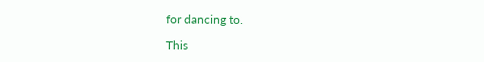for dancing to.

This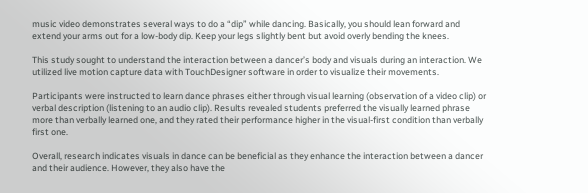music video demonstrates several ways to do a “dip” while dancing. Basically, you should lean forward and extend your arms out for a low-body dip. Keep your legs slightly bent but avoid overly bending the knees.

This study sought to understand the interaction between a dancer’s body and visuals during an interaction. We utilized live motion capture data with TouchDesigner software in order to visualize their movements.

Participants were instructed to learn dance phrases either through visual learning (observation of a video clip) or verbal description (listening to an audio clip). Results revealed students preferred the visually learned phrase more than verbally learned one, and they rated their performance higher in the visual-first condition than verbally first one.

Overall, research indicates visuals in dance can be beneficial as they enhance the interaction between a dancer and their audience. However, they also have the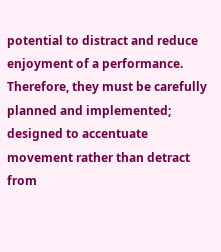potential to distract and reduce enjoyment of a performance. Therefore, they must be carefully planned and implemented; designed to accentuate movement rather than detract from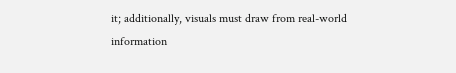it; additionally, visuals must draw from real-world information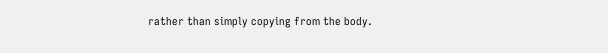rather than simply copying from the body.